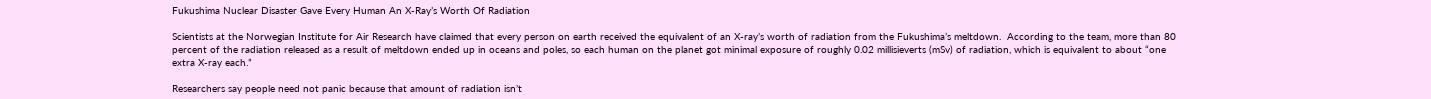Fukushima Nuclear Disaster Gave Every Human An X-Ray’s Worth Of Radiation

Scientists at the Norwegian Institute for Air Research have claimed that every person on earth received the equivalent of an X-ray’s worth of radiation from the Fukushima’s meltdown.  According to the team, more than 80 percent of the radiation released as a result of meltdown ended up in oceans and poles, so each human on the planet got minimal exposure of roughly 0.02 millisieverts (mSv) of radiation, which is equivalent to about “one extra X-ray each.”

Researchers say people need not panic because that amount of radiation isn’t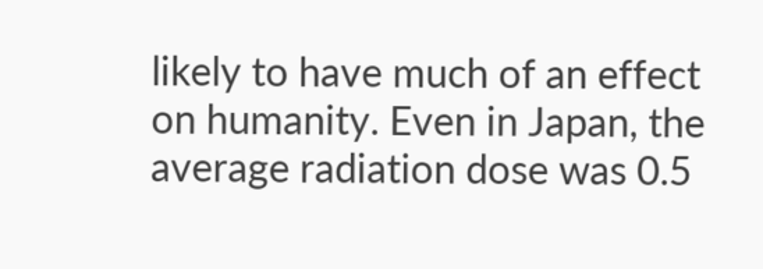likely to have much of an effect on humanity. Even in Japan, the average radiation dose was 0.5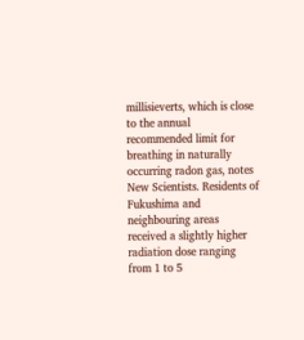millisieverts, which is close to the annual recommended limit for breathing in naturally occurring radon gas, notes New Scientists. Residents of Fukushima and neighbouring areas received a slightly higher radiation dose ranging from 1 to 5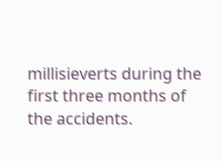millisieverts during the first three months of the accidents.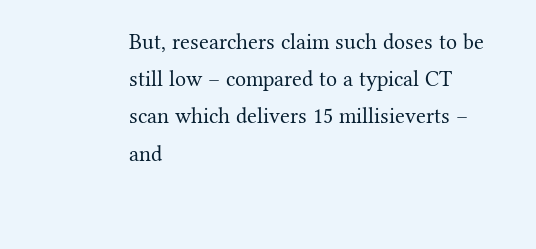But, researchers claim such doses to be still low – compared to a typical CT scan which delivers 15 millisieverts – and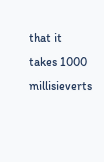that it takes 1000 millisieverts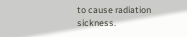to cause radiation sickness.